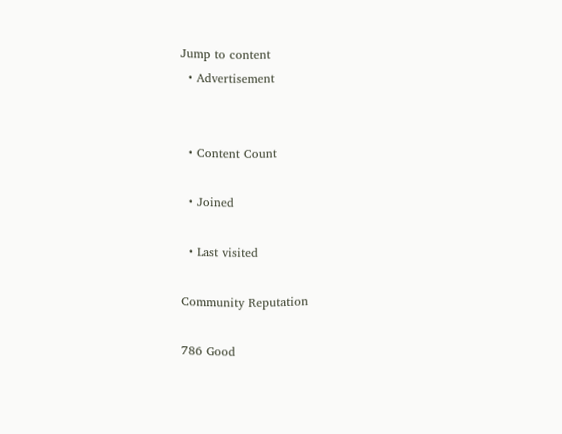Jump to content
  • Advertisement


  • Content Count

  • Joined

  • Last visited

Community Reputation

786 Good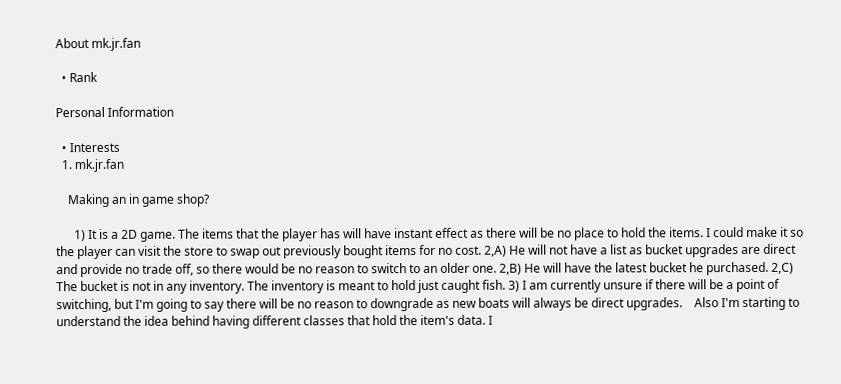About mk.jr.fan

  • Rank

Personal Information

  • Interests
  1. mk.jr.fan

    Making an in game shop?

      1) It is a 2D game. The items that the player has will have instant effect as there will be no place to hold the items. I could make it so the player can visit the store to swap out previously bought items for no cost. 2,A) He will not have a list as bucket upgrades are direct and provide no trade off, so there would be no reason to switch to an older one. 2,B) He will have the latest bucket he purchased. 2,C) The bucket is not in any inventory. The inventory is meant to hold just caught fish. 3) I am currently unsure if there will be a point of switching, but I'm going to say there will be no reason to downgrade as new boats will always be direct upgrades.    Also I'm starting to understand the idea behind having different classes that hold the item's data. I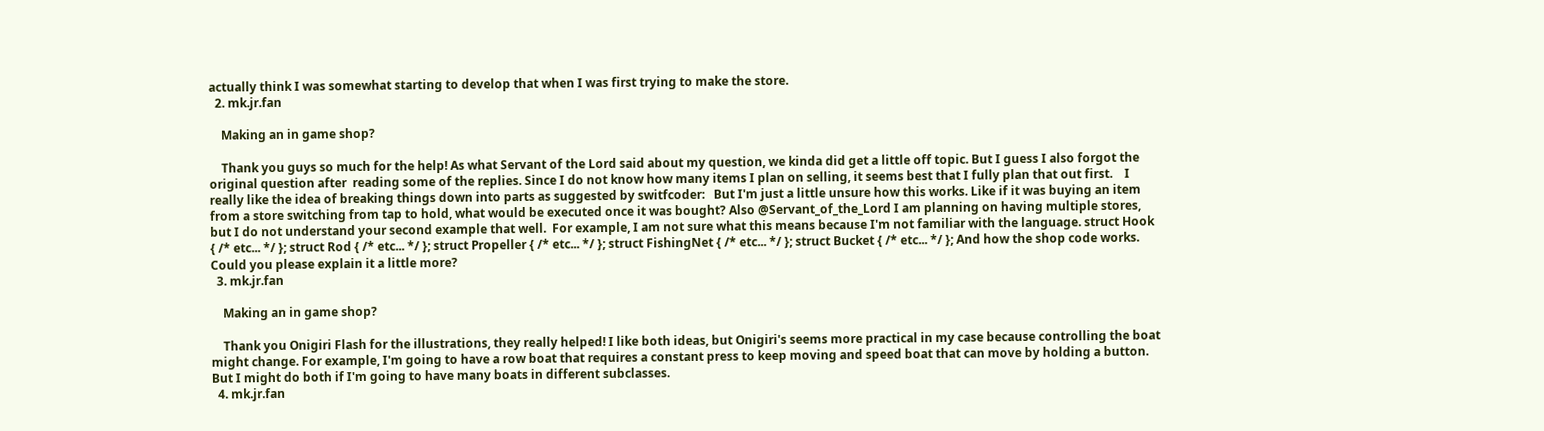actually think I was somewhat starting to develop that when I was first trying to make the store.
  2. mk.jr.fan

    Making an in game shop?

    Thank you guys so much for the help! As what Servant of the Lord said about my question, we kinda did get a little off topic. But I guess I also forgot the original question after  reading some of the replies. Since I do not know how many items I plan on selling, it seems best that I fully plan that out first.    I really like the idea of breaking things down into parts as suggested by switfcoder:   But I'm just a little unsure how this works. Like if it was buying an item from a store switching from tap to hold, what would be executed once it was bought? Also @Servant_of_the_Lord I am planning on having multiple stores, but I do not understand your second example that well.  For example, I am not sure what this means because I'm not familiar with the language. struct Hook { /* etc... */ }; struct Rod { /* etc... */ }; struct Propeller { /* etc... */ }; struct FishingNet { /* etc... */ }; struct Bucket { /* etc... */ }; And how the shop code works. Could you please explain it a little more?
  3. mk.jr.fan

    Making an in game shop?

    Thank you Onigiri Flash for the illustrations, they really helped! I like both ideas, but Onigiri's seems more practical in my case because controlling the boat might change. For example, I'm going to have a row boat that requires a constant press to keep moving and speed boat that can move by holding a button.   But I might do both if I'm going to have many boats in different subclasses.
  4. mk.jr.fan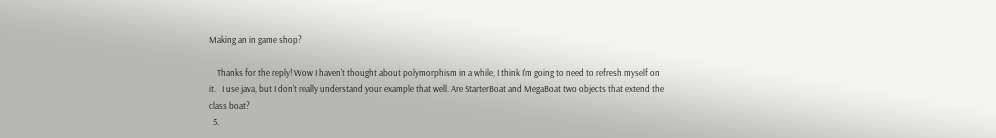Making an in game shop?

    Thanks for the reply! Wow I haven't thought about polymorphism in a while, I think I'm going to need to refresh myself on it.   I use java, but I don't really understand your example that well. Are StarterBoat and MegaBoat two objects that extend the class boat?
  5.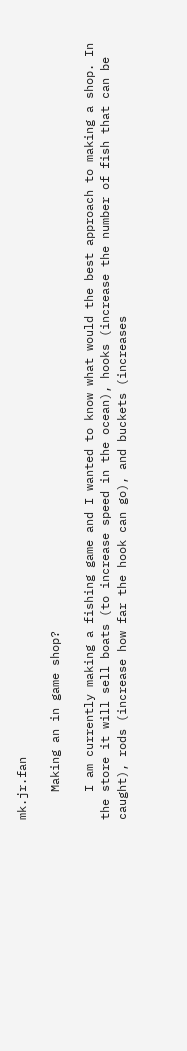mk.jr.fan

    Making an in game shop?

    I am currently making a fishing game and I wanted to know what would the best approach to making a shop. In the store it will sell boats (to increase speed in the ocean), hooks (increase the number of fish that can be caught), rods (increase how far the hook can go), and buckets (increases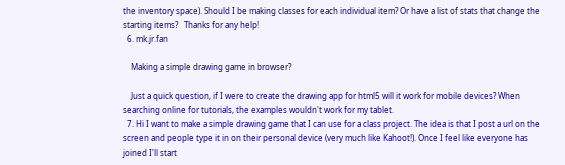the inventory space). Should I be making classes for each individual item? Or have a list of stats that change the starting items?   Thanks for any help!
  6. mk.jr.fan

    Making a simple drawing game in browser?

    Just a quick question, if I were to create the drawing app for html5 will it work for mobile devices? When searching online for tutorials, the examples wouldn't work for my tablet.
  7. Hi I want to make a simple drawing game that I can use for a class project. The idea is that I post a url on the screen and people type it in on their personal device (very much like Kahoot!). Once I feel like everyone has joined I'll start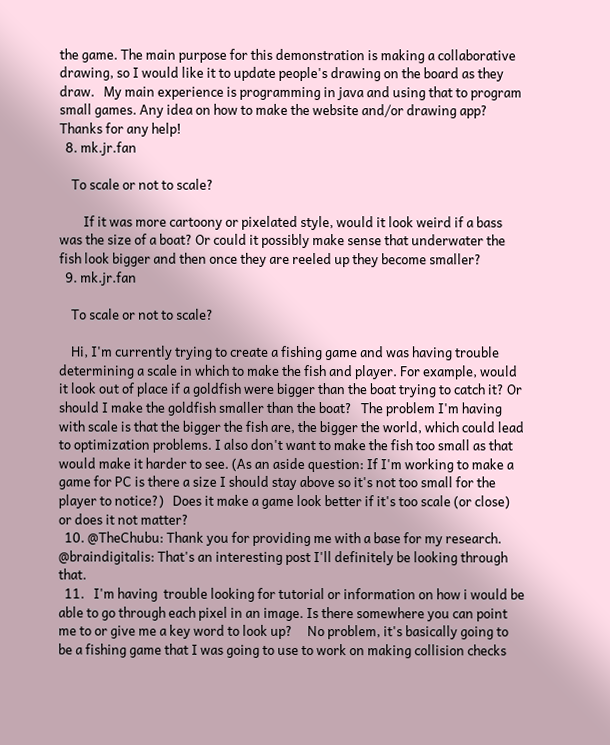the game. The main purpose for this demonstration is making a collaborative drawing, so I would like it to update people's drawing on the board as they draw.   My main experience is programming in java and using that to program small games. Any idea on how to make the website and/or drawing app? Thanks for any help!
  8. mk.jr.fan

    To scale or not to scale?

        If it was more cartoony or pixelated style, would it look weird if a bass was the size of a boat? Or could it possibly make sense that underwater the fish look bigger and then once they are reeled up they become smaller?
  9. mk.jr.fan

    To scale or not to scale?

    Hi, I'm currently trying to create a fishing game and was having trouble determining a scale in which to make the fish and player. For example, would it look out of place if a goldfish were bigger than the boat trying to catch it? Or should I make the goldfish smaller than the boat?   The problem I'm having with scale is that the bigger the fish are, the bigger the world, which could lead to optimization problems. I also don't want to make the fish too small as that would make it harder to see. (As an aside question: If I'm working to make a game for PC is there a size I should stay above so it's not too small for the player to notice?)   Does it make a game look better if it's too scale (or close) or does it not matter?
  10. @TheChubu: Thank you for providing me with a base for my research.   @braindigitalis: That's an interesting post I'll definitely be looking through that.
  11.   I'm having  trouble looking for tutorial or information on how i would be able to go through each pixel in an image. Is there somewhere you can point me to or give me a key word to look up?     No problem, it's basically going to be a fishing game that I was going to use to work on making collision checks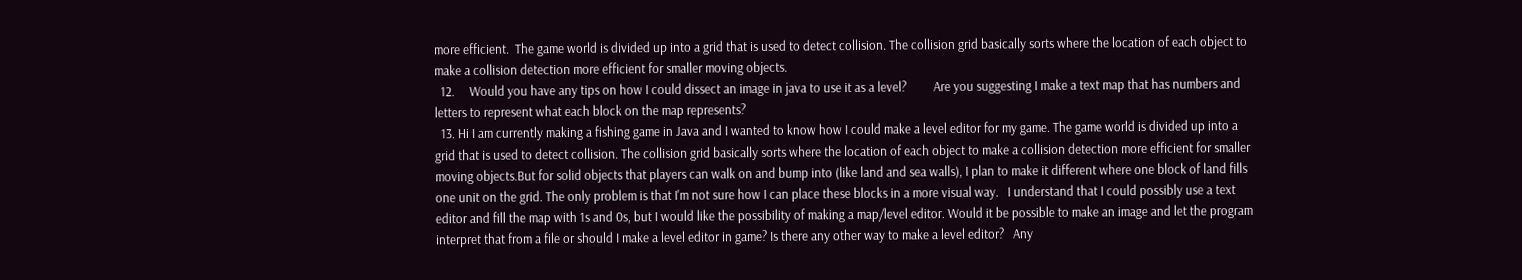more efficient.  The game world is divided up into a grid that is used to detect collision. The collision grid basically sorts where the location of each object to make a collision detection more efficient for smaller moving objects.
  12.     Would you have any tips on how I could dissect an image in java to use it as a level?         Are you suggesting I make a text map that has numbers and letters to represent what each block on the map represents?
  13. Hi I am currently making a fishing game in Java and I wanted to know how I could make a level editor for my game. The game world is divided up into a grid that is used to detect collision. The collision grid basically sorts where the location of each object to make a collision detection more efficient for smaller moving objects.But for solid objects that players can walk on and bump into (like land and sea walls), I plan to make it different where one block of land fills one unit on the grid. The only problem is that I'm not sure how I can place these blocks in a more visual way.   I understand that I could possibly use a text editor and fill the map with 1s and 0s, but I would like the possibility of making a map/level editor. Would it be possible to make an image and let the program interpret that from a file or should I make a level editor in game? Is there any other way to make a level editor?   Any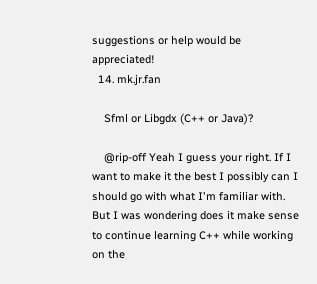suggestions or help would be appreciated!
  14. mk.jr.fan

    Sfml or Libgdx (C++ or Java)?

    @rip-off Yeah I guess your right. If I want to make it the best I possibly can I should go with what I'm familiar with. But I was wondering does it make sense to continue learning C++ while working on the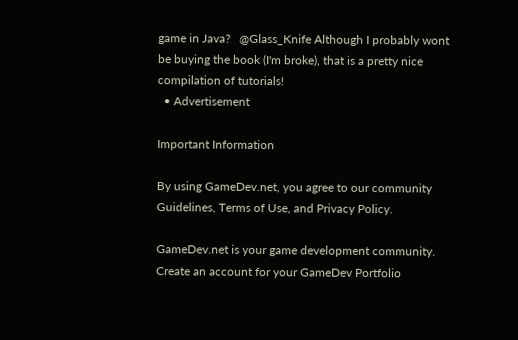game in Java?   @Glass_Knife Although I probably wont be buying the book (I'm broke), that is a pretty nice compilation of tutorials!
  • Advertisement

Important Information

By using GameDev.net, you agree to our community Guidelines, Terms of Use, and Privacy Policy.

GameDev.net is your game development community. Create an account for your GameDev Portfolio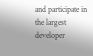and participate in the largest developer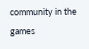community in the games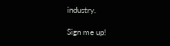industry.

Sign me up!